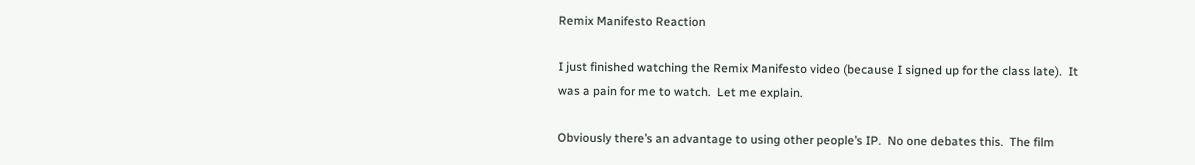Remix Manifesto Reaction

I just finished watching the Remix Manifesto video (because I signed up for the class late).  It was a pain for me to watch.  Let me explain.

Obviously there’s an advantage to using other people’s IP.  No one debates this.  The film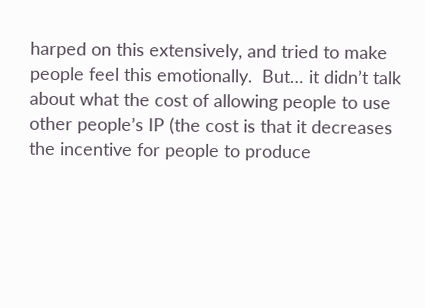harped on this extensively, and tried to make people feel this emotionally.  But… it didn’t talk about what the cost of allowing people to use other people’s IP (the cost is that it decreases the incentive for people to produce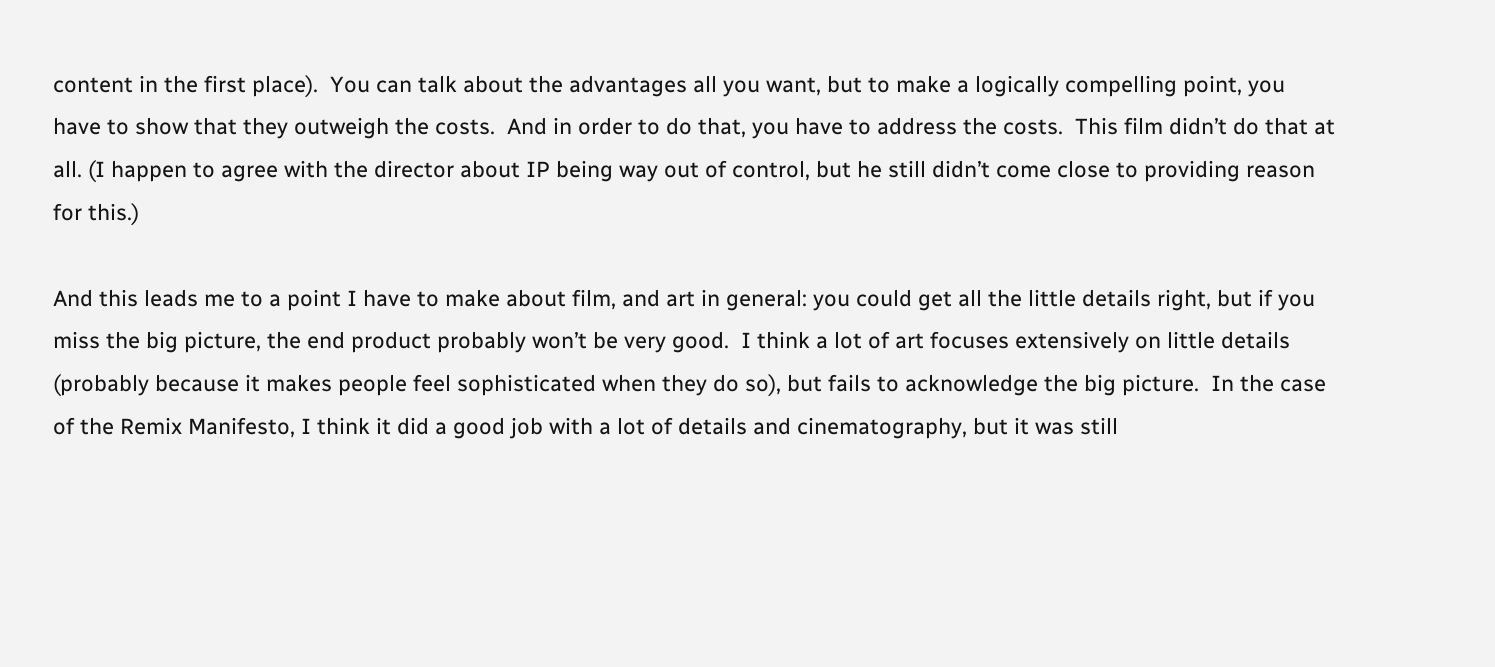content in the first place).  You can talk about the advantages all you want, but to make a logically compelling point, you have to show that they outweigh the costs.  And in order to do that, you have to address the costs.  This film didn’t do that at all. (I happen to agree with the director about IP being way out of control, but he still didn’t come close to providing reason for this.)

And this leads me to a point I have to make about film, and art in general: you could get all the little details right, but if you miss the big picture, the end product probably won’t be very good.  I think a lot of art focuses extensively on little details (probably because it makes people feel sophisticated when they do so), but fails to acknowledge the big picture.  In the case of the Remix Manifesto, I think it did a good job with a lot of details and cinematography, but it was still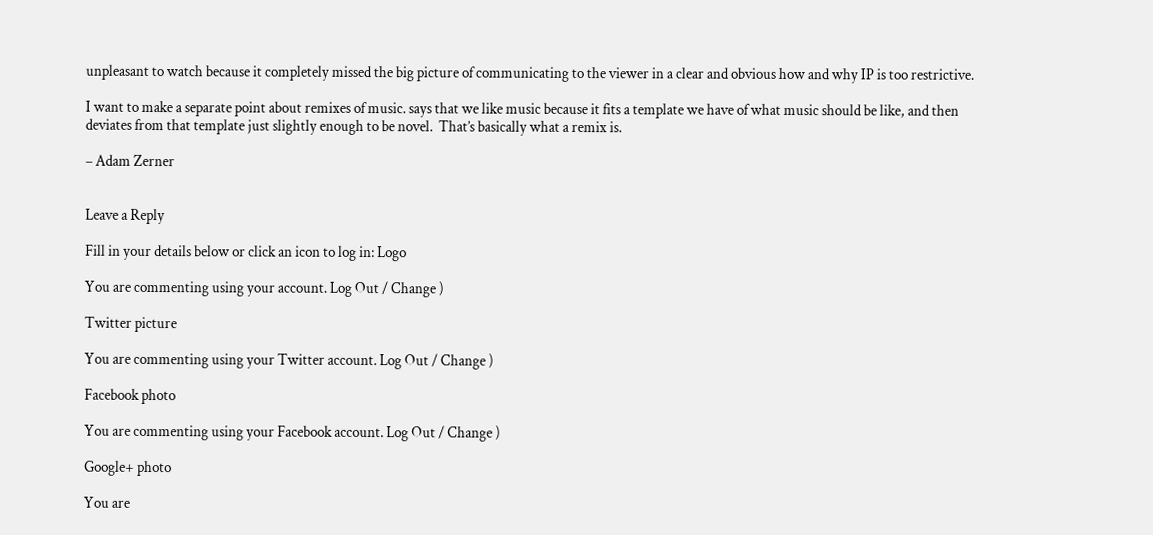unpleasant to watch because it completely missed the big picture of communicating to the viewer in a clear and obvious how and why IP is too restrictive.

I want to make a separate point about remixes of music. says that we like music because it fits a template we have of what music should be like, and then deviates from that template just slightly enough to be novel.  That’s basically what a remix is.

– Adam Zerner


Leave a Reply

Fill in your details below or click an icon to log in: Logo

You are commenting using your account. Log Out / Change )

Twitter picture

You are commenting using your Twitter account. Log Out / Change )

Facebook photo

You are commenting using your Facebook account. Log Out / Change )

Google+ photo

You are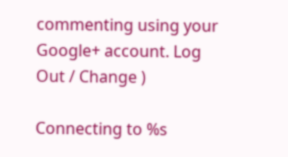commenting using your Google+ account. Log Out / Change )

Connecting to %s